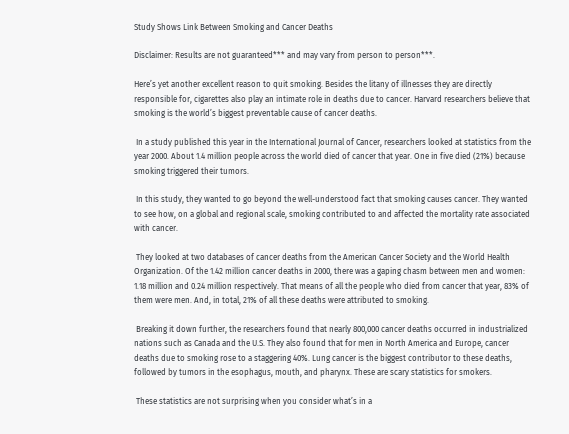Study Shows Link Between Smoking and Cancer Deaths

Disclaimer: Results are not guaranteed*** and may vary from person to person***.

Here’s yet another excellent reason to quit smoking. Besides the litany of illnesses they are directly responsible for, cigarettes also play an intimate role in deaths due to cancer. Harvard researchers believe that smoking is the world’s biggest preventable cause of cancer deaths.

 In a study published this year in the International Journal of Cancer, researchers looked at statistics from the year 2000. About 1.4 million people across the world died of cancer that year. One in five died (21%) because smoking triggered their tumors.

 In this study, they wanted to go beyond the well-understood fact that smoking causes cancer. They wanted to see how, on a global and regional scale, smoking contributed to and affected the mortality rate associated with cancer.

 They looked at two databases of cancer deaths from the American Cancer Society and the World Health Organization. Of the 1.42 million cancer deaths in 2000, there was a gaping chasm between men and women: 1.18 million and 0.24 million respectively. That means of all the people who died from cancer that year, 83% of them were men. And, in total, 21% of all these deaths were attributed to smoking.

 Breaking it down further, the researchers found that nearly 800,000 cancer deaths occurred in industrialized nations such as Canada and the U.S. They also found that for men in North America and Europe, cancer deaths due to smoking rose to a staggering 40%. Lung cancer is the biggest contributor to these deaths, followed by tumors in the esophagus, mouth, and pharynx. These are scary statistics for smokers.

 These statistics are not surprising when you consider what’s in a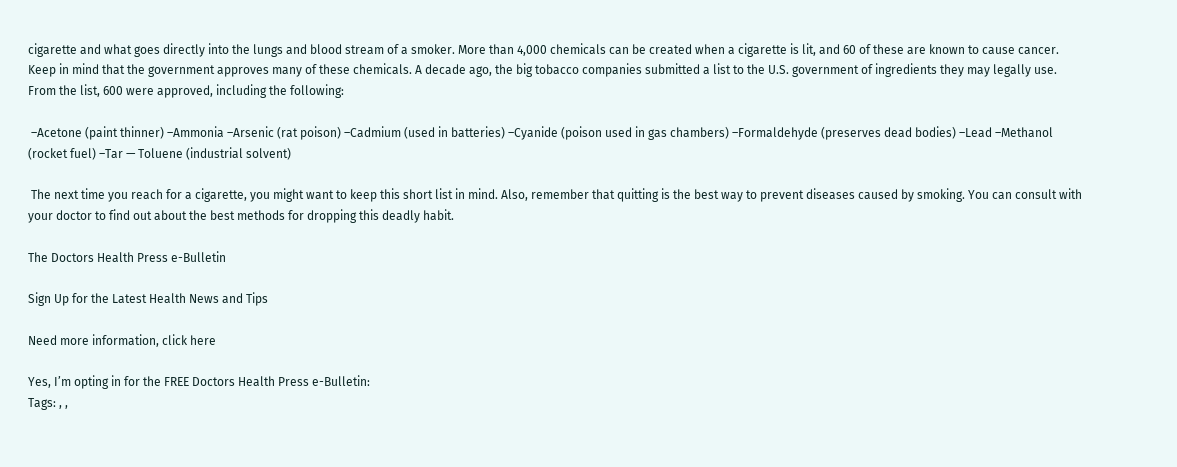cigarette and what goes directly into the lungs and blood stream of a smoker. More than 4,000 chemicals can be created when a cigarette is lit, and 60 of these are known to cause cancer. Keep in mind that the government approves many of these chemicals. A decade ago, the big tobacco companies submitted a list to the U.S. government of ingredients they may legally use. From the list, 600 were approved, including the following:

 –Acetone (paint thinner) –Ammonia –Arsenic (rat poison) –Cadmium (used in batteries) –Cyanide (poison used in gas chambers) –Formaldehyde (preserves dead bodies) –Lead –Methanol (rocket fuel) –Tar — Toluene (industrial solvent)

 The next time you reach for a cigarette, you might want to keep this short list in mind. Also, remember that quitting is the best way to prevent diseases caused by smoking. You can consult with your doctor to find out about the best methods for dropping this deadly habit.

The Doctors Health Press e-Bulletin

Sign Up for the Latest Health News and Tips

Need more information, click here

Yes, I’m opting in for the FREE Doctors Health Press e-Bulletin:
Tags: , ,